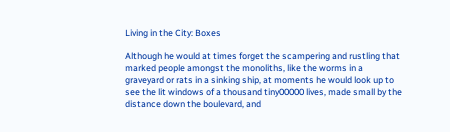Living in the City: Boxes

Although he would at times forget the scampering and rustling that marked people amongst the monoliths, like the worms in a graveyard or rats in a sinking ship, at moments he would look up to see the lit windows of a thousand tiny00000 lives, made small by the distance down the boulevard, and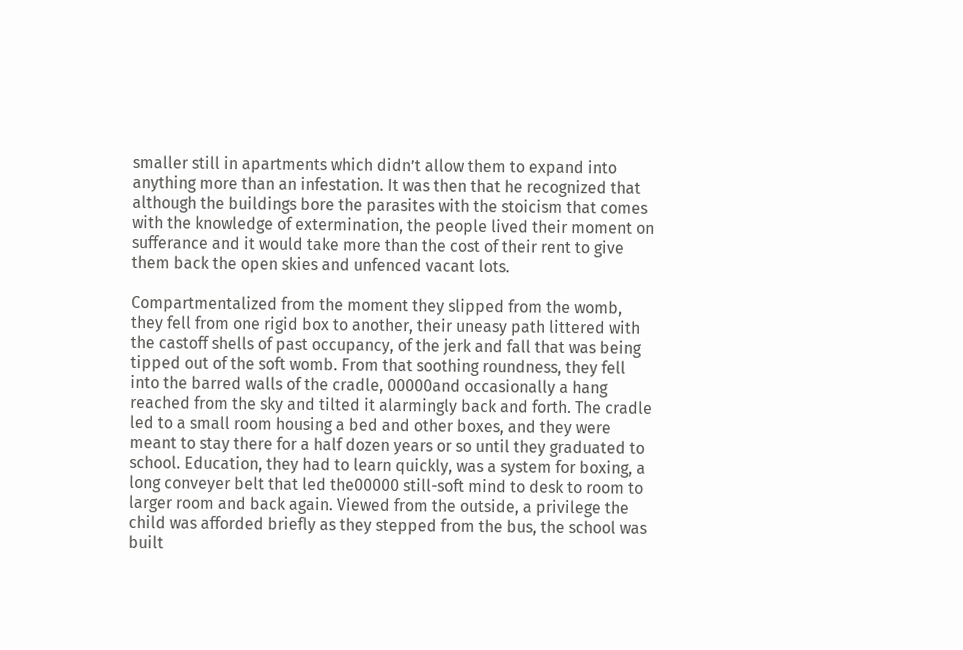smaller still in apartments which didn’t allow them to expand into anything more than an infestation. It was then that he recognized that although the buildings bore the parasites with the stoicism that comes with the knowledge of extermination, the people lived their moment on sufferance and it would take more than the cost of their rent to give them back the open skies and unfenced vacant lots.

Compartmentalized from the moment they slipped from the womb, they fell from one rigid box to another, their uneasy path littered with the castoff shells of past occupancy, of the jerk and fall that was being tipped out of the soft womb. From that soothing roundness, they fell into the barred walls of the cradle, 00000and occasionally a hang reached from the sky and tilted it alarmingly back and forth. The cradle led to a small room housing a bed and other boxes, and they were meant to stay there for a half dozen years or so until they graduated to school. Education, they had to learn quickly, was a system for boxing, a long conveyer belt that led the00000 still-soft mind to desk to room to larger room and back again. Viewed from the outside, a privilege the child was afforded briefly as they stepped from the bus, the school was built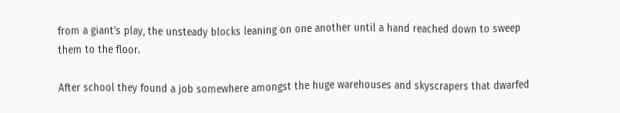from a giant’s play, the unsteady blocks leaning on one another until a hand reached down to sweep them to the floor.

After school they found a job somewhere amongst the huge warehouses and skyscrapers that dwarfed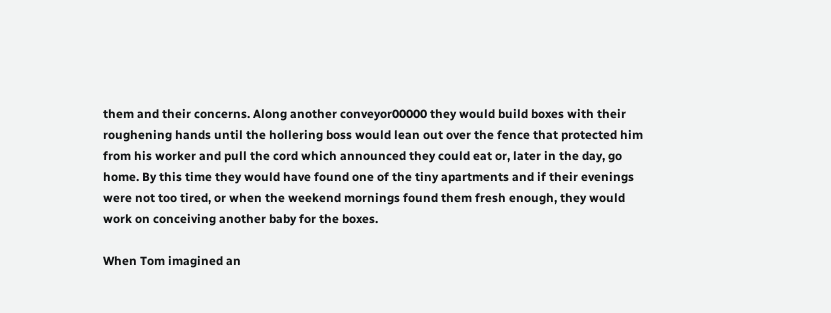them and their concerns. Along another conveyor00000 they would build boxes with their roughening hands until the hollering boss would lean out over the fence that protected him from his worker and pull the cord which announced they could eat or, later in the day, go home. By this time they would have found one of the tiny apartments and if their evenings were not too tired, or when the weekend mornings found them fresh enough, they would work on conceiving another baby for the boxes.

When Tom imagined an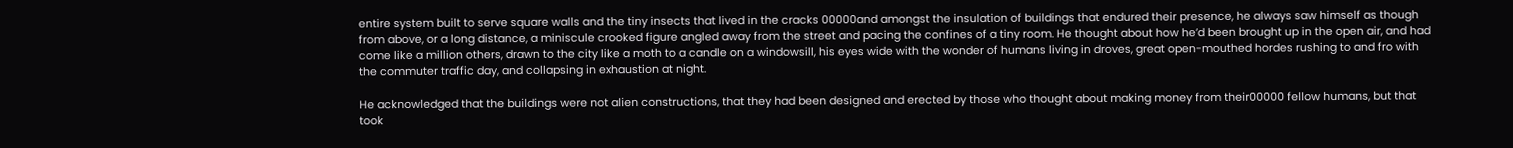entire system built to serve square walls and the tiny insects that lived in the cracks 00000and amongst the insulation of buildings that endured their presence, he always saw himself as though from above, or a long distance, a miniscule crooked figure angled away from the street and pacing the confines of a tiny room. He thought about how he’d been brought up in the open air, and had come like a million others, drawn to the city like a moth to a candle on a windowsill, his eyes wide with the wonder of humans living in droves, great open-mouthed hordes rushing to and fro with the commuter traffic day, and collapsing in exhaustion at night.

He acknowledged that the buildings were not alien constructions, that they had been designed and erected by those who thought about making money from their00000 fellow humans, but that took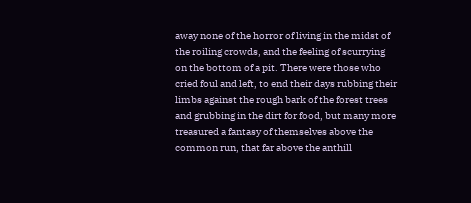away none of the horror of living in the midst of the roiling crowds, and the feeling of scurrying on the bottom of a pit. There were those who cried foul and left, to end their days rubbing their limbs against the rough bark of the forest trees and grubbing in the dirt for food, but many more treasured a fantasy of themselves above the common run, that far above the anthill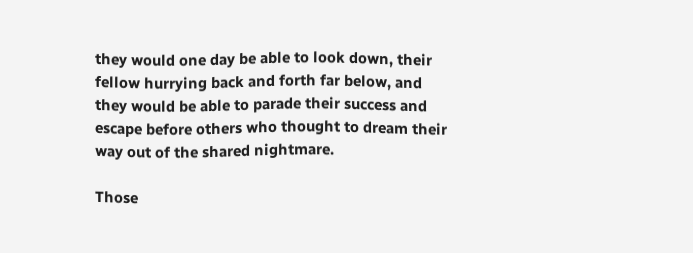they would one day be able to look down, their fellow hurrying back and forth far below, and they would be able to parade their success and escape before others who thought to dream their way out of the shared nightmare.

Those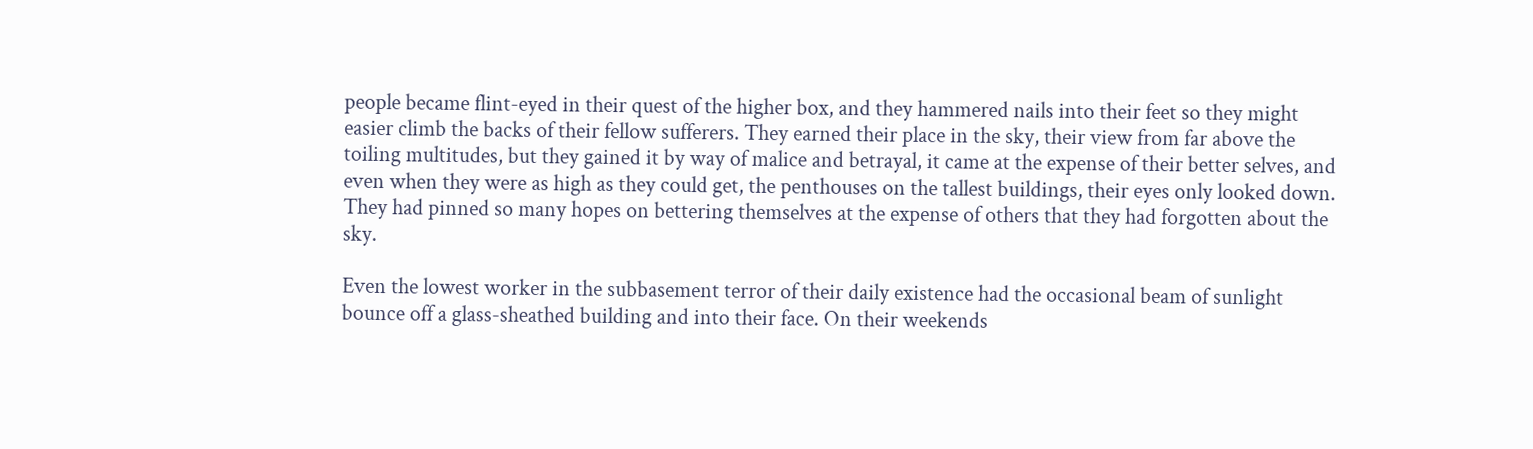people became flint-eyed in their quest of the higher box, and they hammered nails into their feet so they might easier climb the backs of their fellow sufferers. They earned their place in the sky, their view from far above the toiling multitudes, but they gained it by way of malice and betrayal, it came at the expense of their better selves, and even when they were as high as they could get, the penthouses on the tallest buildings, their eyes only looked down. They had pinned so many hopes on bettering themselves at the expense of others that they had forgotten about the sky.

Even the lowest worker in the subbasement terror of their daily existence had the occasional beam of sunlight bounce off a glass-sheathed building and into their face. On their weekends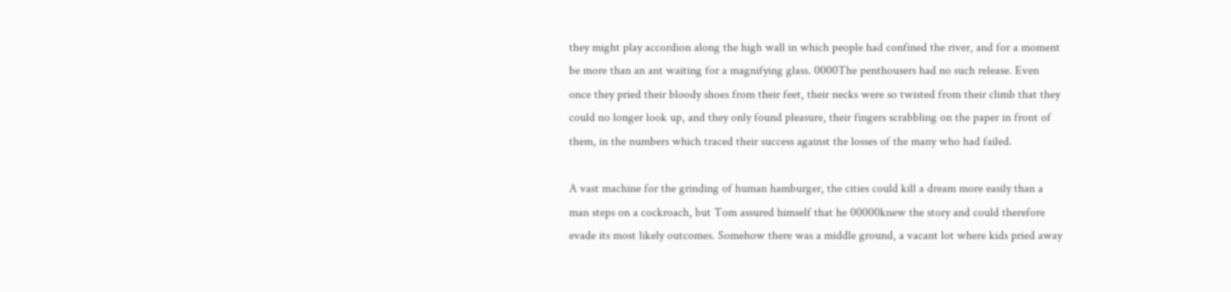they might play accordion along the high wall in which people had confined the river, and for a moment be more than an ant waiting for a magnifying glass. 0000The penthousers had no such release. Even once they pried their bloody shoes from their feet, their necks were so twisted from their climb that they could no longer look up, and they only found pleasure, their fingers scrabbling on the paper in front of them, in the numbers which traced their success against the losses of the many who had failed.

A vast machine for the grinding of human hamburger, the cities could kill a dream more easily than a man steps on a cockroach, but Tom assured himself that he 00000knew the story and could therefore evade its most likely outcomes. Somehow there was a middle ground, a vacant lot where kids pried away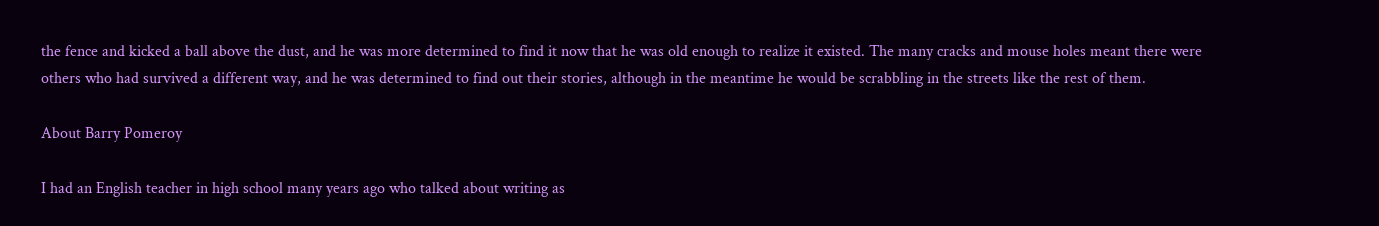the fence and kicked a ball above the dust, and he was more determined to find it now that he was old enough to realize it existed. The many cracks and mouse holes meant there were others who had survived a different way, and he was determined to find out their stories, although in the meantime he would be scrabbling in the streets like the rest of them.

About Barry Pomeroy

I had an English teacher in high school many years ago who talked about writing as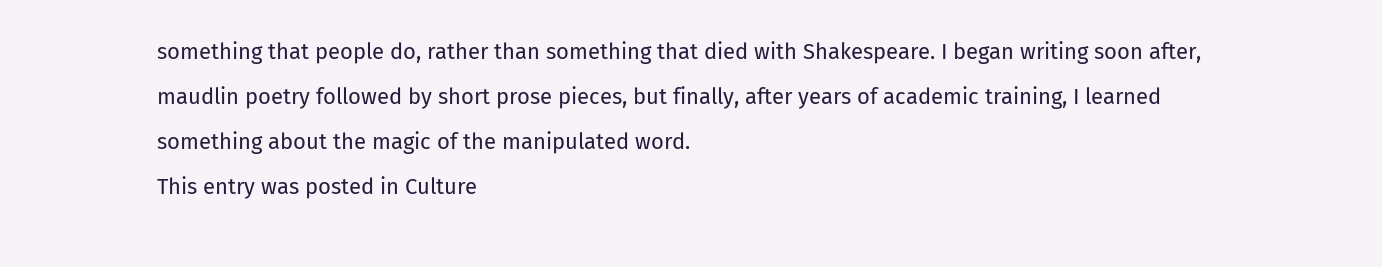something that people do, rather than something that died with Shakespeare. I began writing soon after, maudlin poetry followed by short prose pieces, but finally, after years of academic training, I learned something about the magic of the manipulated word.
This entry was posted in Culture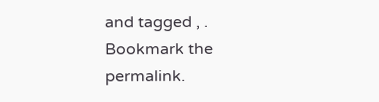and tagged , . Bookmark the permalink.